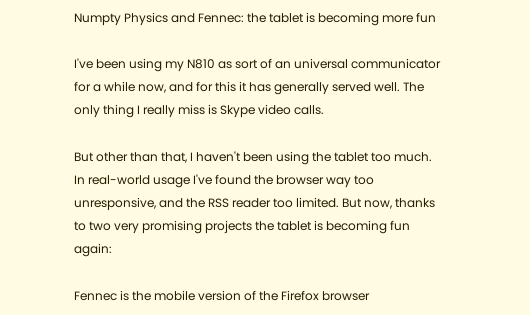Numpty Physics and Fennec: the tablet is becoming more fun

I've been using my N810 as sort of an universal communicator for a while now, and for this it has generally served well. The only thing I really miss is Skype video calls.

But other than that, I haven't been using the tablet too much. In real-world usage I've found the browser way too unresponsive, and the RSS reader too limited. But now, thanks to two very promising projects the tablet is becoming fun again:

Fennec is the mobile version of the Firefox browser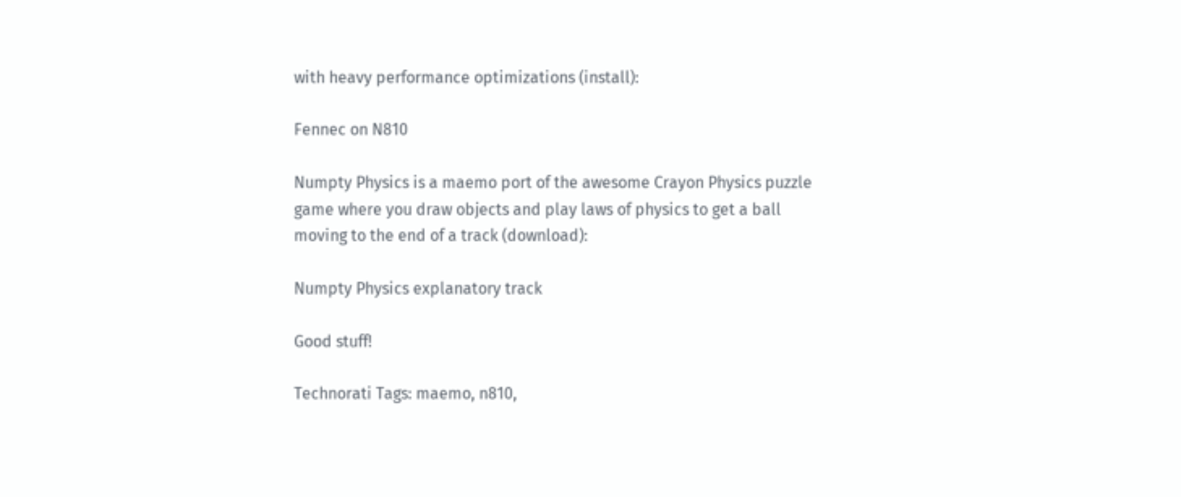with heavy performance optimizations (install):

Fennec on N810

Numpty Physics is a maemo port of the awesome Crayon Physics puzzle game where you draw objects and play laws of physics to get a ball moving to the end of a track (download):

Numpty Physics explanatory track

Good stuff!

Technorati Tags: maemo, n810,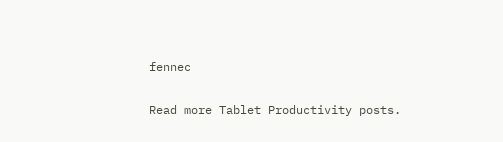fennec

Read more Tablet Productivity posts.